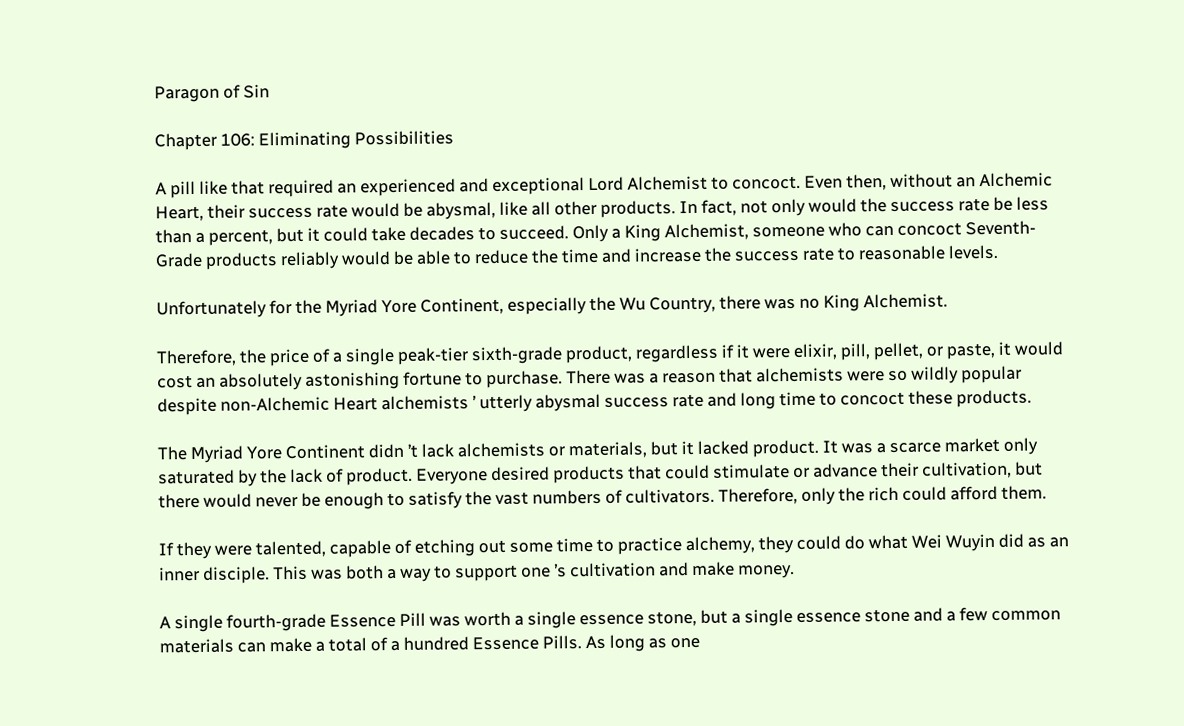Paragon of Sin

Chapter 106: Eliminating Possibilities

A pill like that required an experienced and exceptional Lord Alchemist to concoct. Even then, without an Alchemic Heart, their success rate would be abysmal, like all other products. In fact, not only would the success rate be less than a percent, but it could take decades to succeed. Only a King Alchemist, someone who can concoct Seventh-Grade products reliably would be able to reduce the time and increase the success rate to reasonable levels.

Unfortunately for the Myriad Yore Continent, especially the Wu Country, there was no King Alchemist.

Therefore, the price of a single peak-tier sixth-grade product, regardless if it were elixir, pill, pellet, or paste, it would cost an absolutely astonishing fortune to purchase. There was a reason that alchemists were so wildly popular despite non-Alchemic Heart alchemists ’ utterly abysmal success rate and long time to concoct these products.

The Myriad Yore Continent didn ’t lack alchemists or materials, but it lacked product. It was a scarce market only saturated by the lack of product. Everyone desired products that could stimulate or advance their cultivation, but there would never be enough to satisfy the vast numbers of cultivators. Therefore, only the rich could afford them.

If they were talented, capable of etching out some time to practice alchemy, they could do what Wei Wuyin did as an inner disciple. This was both a way to support one ’s cultivation and make money.

A single fourth-grade Essence Pill was worth a single essence stone, but a single essence stone and a few common materials can make a total of a hundred Essence Pills. As long as one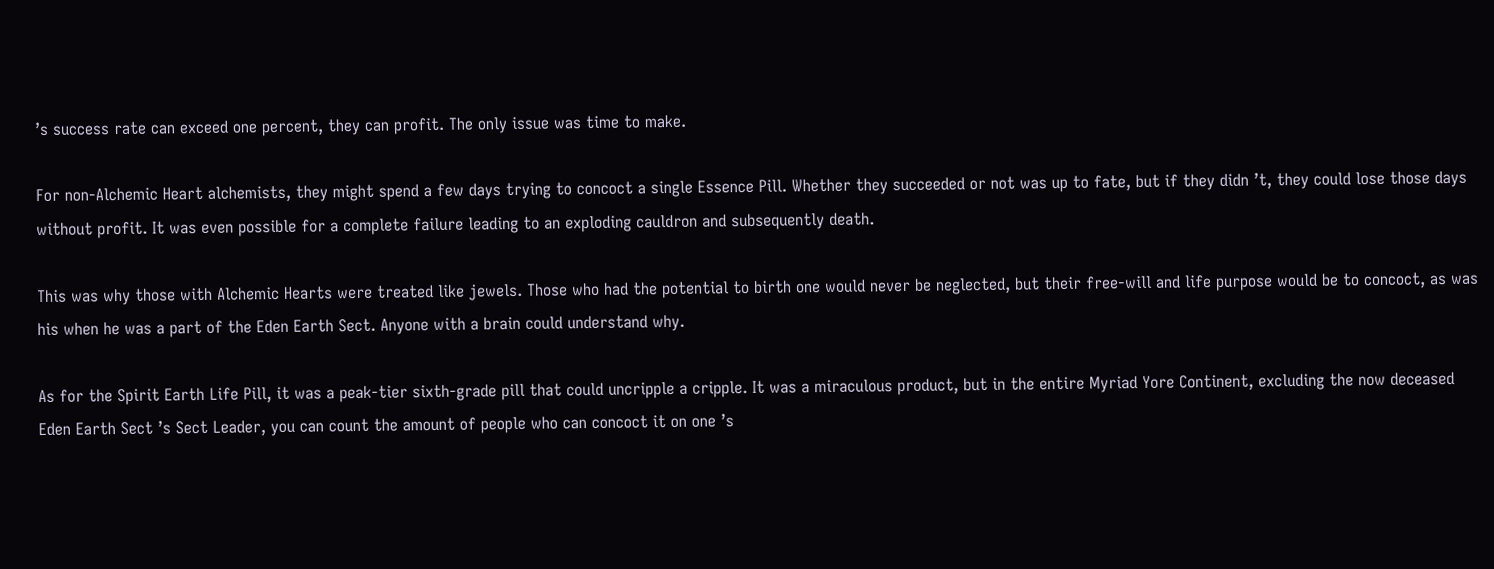’s success rate can exceed one percent, they can profit. The only issue was time to make.

For non-Alchemic Heart alchemists, they might spend a few days trying to concoct a single Essence Pill. Whether they succeeded or not was up to fate, but if they didn ’t, they could lose those days without profit. It was even possible for a complete failure leading to an exploding cauldron and subsequently death.

This was why those with Alchemic Hearts were treated like jewels. Those who had the potential to birth one would never be neglected, but their free-will and life purpose would be to concoct, as was his when he was a part of the Eden Earth Sect. Anyone with a brain could understand why.

As for the Spirit Earth Life Pill, it was a peak-tier sixth-grade pill that could uncripple a cripple. It was a miraculous product, but in the entire Myriad Yore Continent, excluding the now deceased Eden Earth Sect ’s Sect Leader, you can count the amount of people who can concoct it on one ’s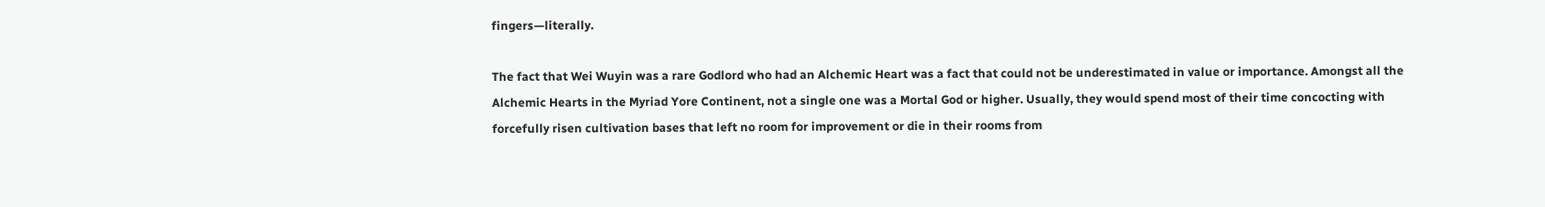fingers—literally.

The fact that Wei Wuyin was a rare Godlord who had an Alchemic Heart was a fact that could not be underestimated in value or importance. Amongst all the Alchemic Hearts in the Myriad Yore Continent, not a single one was a Mortal God or higher. Usually, they would spend most of their time concocting with forcefully risen cultivation bases that left no room for improvement or die in their rooms from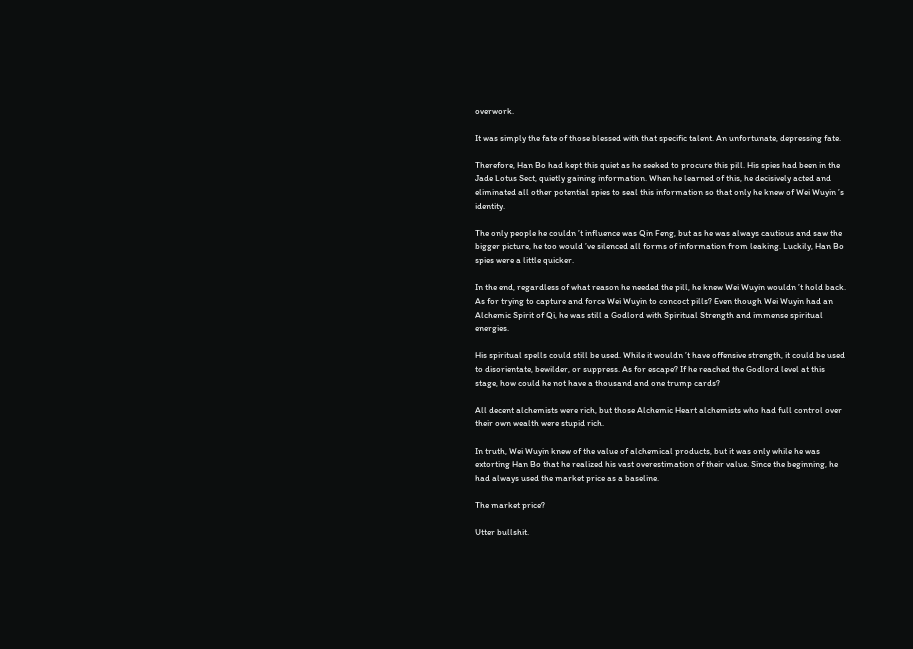overwork.

It was simply the fate of those blessed with that specific talent. An unfortunate, depressing fate.

Therefore, Han Bo had kept this quiet as he seeked to procure this pill. His spies had been in the Jade Lotus Sect, quietly gaining information. When he learned of this, he decisively acted and eliminated all other potential spies to seal this information so that only he knew of Wei Wuyin ’s identity.

The only people he couldn ’t influence was Qin Feng, but as he was always cautious and saw the bigger picture, he too would ’ve silenced all forms of information from leaking. Luckily, Han Bo spies were a little quicker.

In the end, regardless of what reason he needed the pill, he knew Wei Wuyin wouldn ’t hold back. As for trying to capture and force Wei Wuyin to concoct pills? Even though Wei Wuyin had an Alchemic Spirit of Qi, he was still a Godlord with Spiritual Strength and immense spiritual energies.

His spiritual spells could still be used. While it wouldn ’t have offensive strength, it could be used to disorientate, bewilder, or suppress. As for escape? If he reached the Godlord level at this stage, how could he not have a thousand and one trump cards?

All decent alchemists were rich, but those Alchemic Heart alchemists who had full control over their own wealth were stupid rich.

In truth, Wei Wuyin knew of the value of alchemical products, but it was only while he was extorting Han Bo that he realized his vast overestimation of their value. Since the beginning, he had always used the market price as a baseline.

The market price?

Utter bullshit.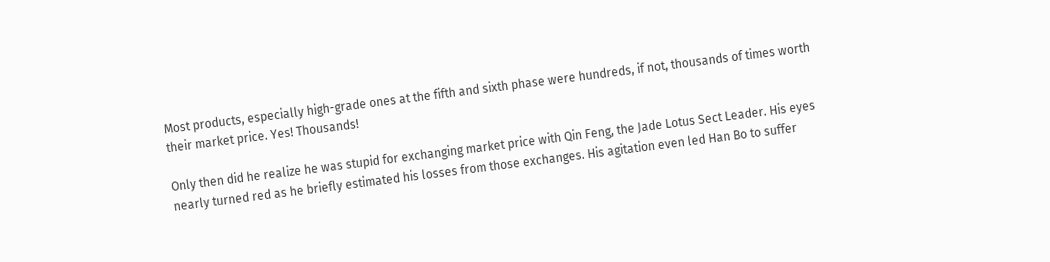Most products, especially high-grade ones at the fifth and sixth phase were hundreds, if not, thousands of times worth their market price. Yes! Thousands!

Only then did he realize he was stupid for exchanging market price with Qin Feng, the Jade Lotus Sect Leader. His eyes nearly turned red as he briefly estimated his losses from those exchanges. His agitation even led Han Bo to suffer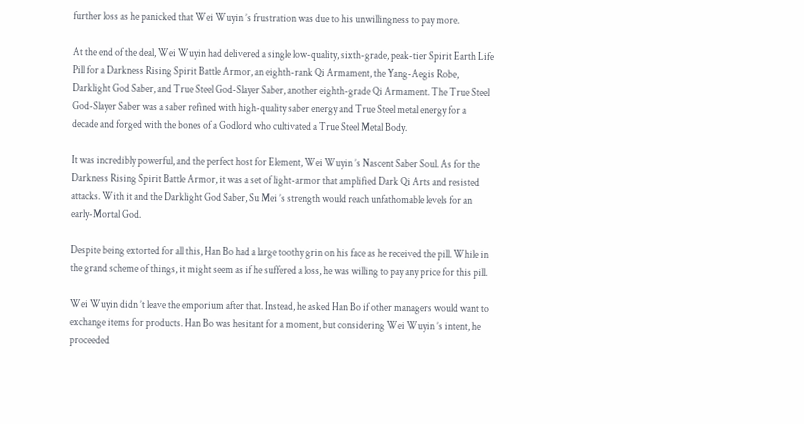further loss as he panicked that Wei Wuyin ’s frustration was due to his unwillingness to pay more.

At the end of the deal, Wei Wuyin had delivered a single low-quality, sixth-grade, peak-tier Spirit Earth Life Pill for a Darkness Rising Spirit Battle Armor, an eighth-rank Qi Armament, the Yang-Aegis Robe, Darklight God Saber, and True Steel God-Slayer Saber, another eighth-grade Qi Armament. The True Steel God-Slayer Saber was a saber refined with high-quality saber energy and True Steel metal energy for a decade and forged with the bones of a Godlord who cultivated a True Steel Metal Body.

It was incredibly powerful, and the perfect host for Element, Wei Wuyin ’s Nascent Saber Soul. As for the Darkness Rising Spirit Battle Armor, it was a set of light-armor that amplified Dark Qi Arts and resisted attacks. With it and the Darklight God Saber, Su Mei ’s strength would reach unfathomable levels for an early-Mortal God.

Despite being extorted for all this, Han Bo had a large toothy grin on his face as he received the pill. While in the grand scheme of things, it might seem as if he suffered a loss, he was willing to pay any price for this pill.

Wei Wuyin didn ’t leave the emporium after that. Instead, he asked Han Bo if other managers would want to exchange items for products. Han Bo was hesitant for a moment, but considering Wei Wuyin ’s intent, he proceeded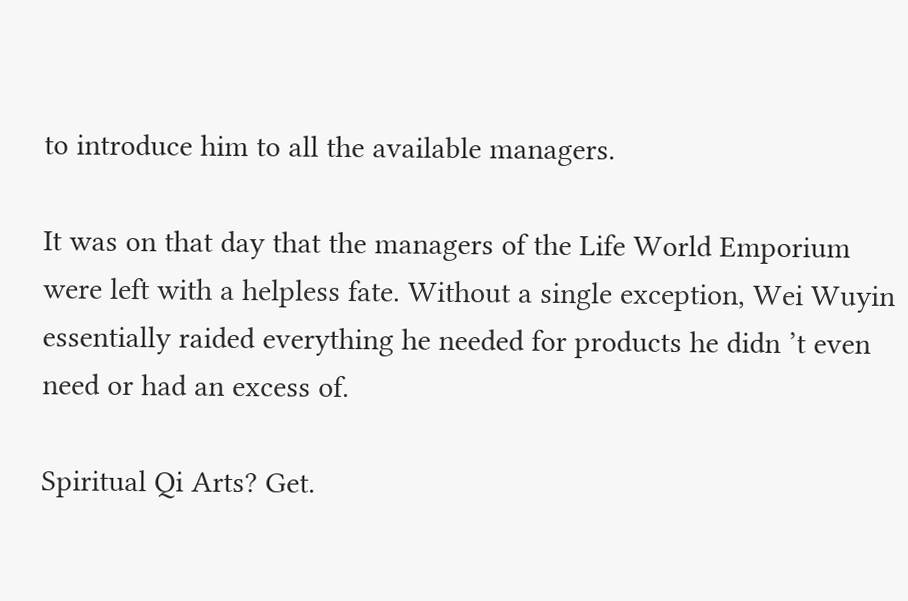to introduce him to all the available managers.

It was on that day that the managers of the Life World Emporium were left with a helpless fate. Without a single exception, Wei Wuyin essentially raided everything he needed for products he didn ’t even need or had an excess of.

Spiritual Qi Arts? Get.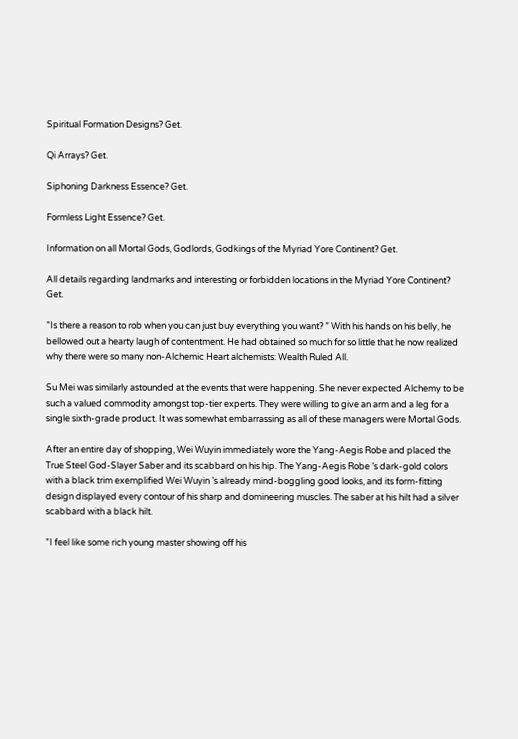Spiritual Formation Designs? Get.

Qi Arrays? Get.

Siphoning Darkness Essence? Get.

Formless Light Essence? Get.

Information on all Mortal Gods, Godlords, Godkings of the Myriad Yore Continent? Get.

All details regarding landmarks and interesting or forbidden locations in the Myriad Yore Continent? Get.

”Is there a reason to rob when you can just buy everything you want? ” With his hands on his belly, he bellowed out a hearty laugh of contentment. He had obtained so much for so little that he now realized why there were so many non-Alchemic Heart alchemists: Wealth Ruled All.

Su Mei was similarly astounded at the events that were happening. She never expected Alchemy to be such a valued commodity amongst top-tier experts. They were willing to give an arm and a leg for a single sixth-grade product. It was somewhat embarrassing as all of these managers were Mortal Gods.

After an entire day of shopping, Wei Wuyin immediately wore the Yang-Aegis Robe and placed the True Steel God-Slayer Saber and its scabbard on his hip. The Yang-Aegis Robe ’s dark-gold colors with a black trim exemplified Wei Wuyin ’s already mind-boggling good looks, and its form-fitting design displayed every contour of his sharp and domineering muscles. The saber at his hilt had a silver scabbard with a black hilt.

”I feel like some rich young master showing off his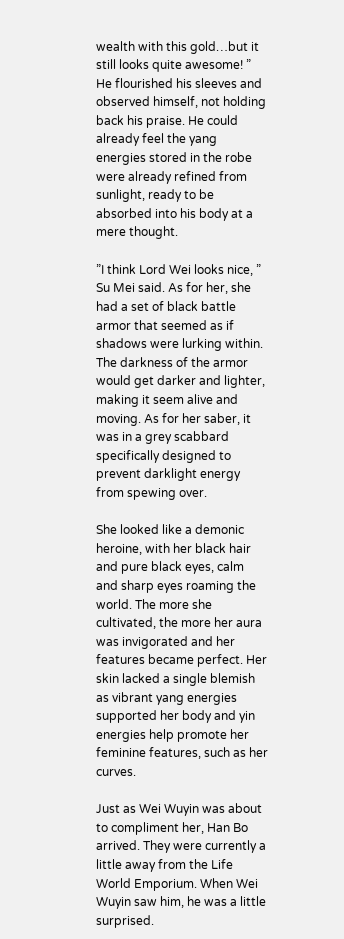wealth with this gold…but it still looks quite awesome! ” He flourished his sleeves and observed himself, not holding back his praise. He could already feel the yang energies stored in the robe were already refined from sunlight, ready to be absorbed into his body at a mere thought.

”I think Lord Wei looks nice, ” Su Mei said. As for her, she had a set of black battle armor that seemed as if shadows were lurking within. The darkness of the armor would get darker and lighter, making it seem alive and moving. As for her saber, it was in a grey scabbard specifically designed to prevent darklight energy from spewing over.

She looked like a demonic heroine, with her black hair and pure black eyes, calm and sharp eyes roaming the world. The more she cultivated, the more her aura was invigorated and her features became perfect. Her skin lacked a single blemish as vibrant yang energies supported her body and yin energies help promote her feminine features, such as her curves.

Just as Wei Wuyin was about to compliment her, Han Bo arrived. They were currently a little away from the Life World Emporium. When Wei Wuyin saw him, he was a little surprised.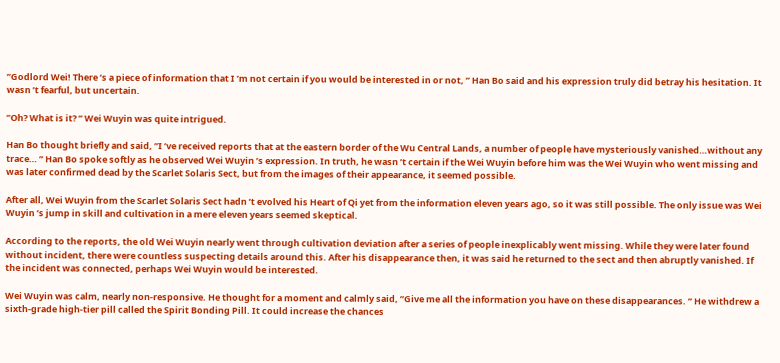”Godlord Wei! There ’s a piece of information that I ’m not certain if you would be interested in or not, ” Han Bo said and his expression truly did betray his hesitation. It wasn ’t fearful, but uncertain.

”Oh? What is it? ” Wei Wuyin was quite intrigued.

Han Bo thought briefly and said, ”I ’ve received reports that at the eastern border of the Wu Central Lands, a number of people have mysteriously vanished…without any trace… ” Han Bo spoke softly as he observed Wei Wuyin ’s expression. In truth, he wasn ’t certain if the Wei Wuyin before him was the Wei Wuyin who went missing and was later confirmed dead by the Scarlet Solaris Sect, but from the images of their appearance, it seemed possible.

After all, Wei Wuyin from the Scarlet Solaris Sect hadn ’t evolved his Heart of Qi yet from the information eleven years ago, so it was still possible. The only issue was Wei Wuyin ’s jump in skill and cultivation in a mere eleven years seemed skeptical.

According to the reports, the old Wei Wuyin nearly went through cultivation deviation after a series of people inexplicably went missing. While they were later found without incident, there were countless suspecting details around this. After his disappearance then, it was said he returned to the sect and then abruptly vanished. If the incident was connected, perhaps Wei Wuyin would be interested.

Wei Wuyin was calm, nearly non-responsive. He thought for a moment and calmly said, ”Give me all the information you have on these disappearances. ” He withdrew a sixth-grade high-tier pill called the Spirit Bonding Pill. It could increase the chances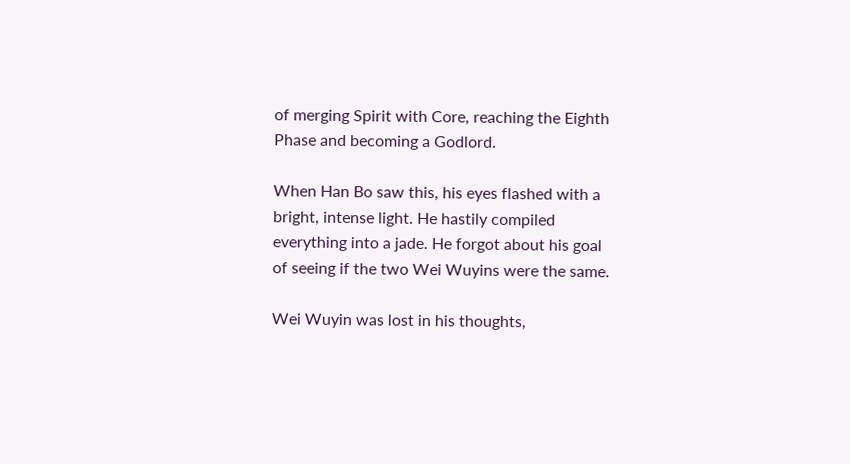of merging Spirit with Core, reaching the Eighth Phase and becoming a Godlord.

When Han Bo saw this, his eyes flashed with a bright, intense light. He hastily compiled everything into a jade. He forgot about his goal of seeing if the two Wei Wuyins were the same.

Wei Wuyin was lost in his thoughts,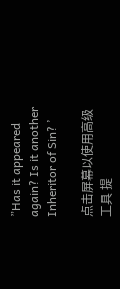”Has it appeared again? Is it another Inheritor of Sin? ’

点击屏幕以使用高级工具 提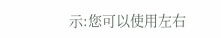示:您可以使用左右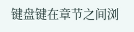键盘键在章节之间浏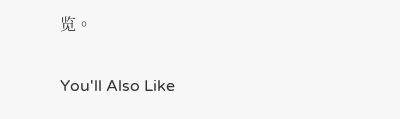览。

You'll Also Like